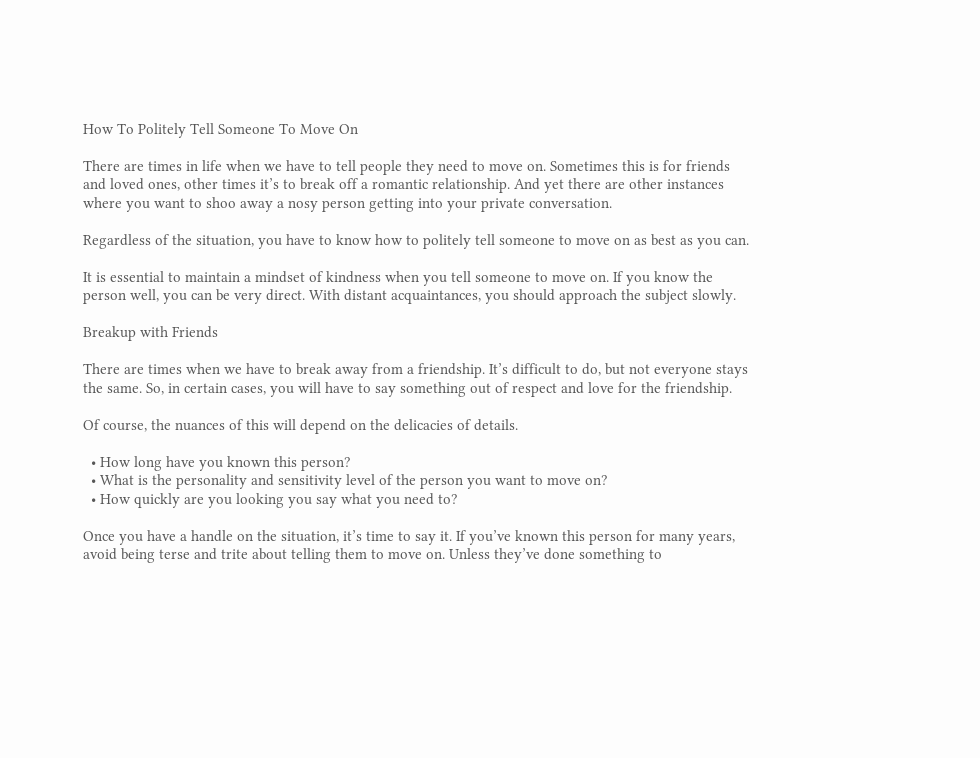How To Politely Tell Someone To Move On

There are times in life when we have to tell people they need to move on. Sometimes this is for friends and loved ones, other times it’s to break off a romantic relationship. And yet there are other instances where you want to shoo away a nosy person getting into your private conversation.

Regardless of the situation, you have to know how to politely tell someone to move on as best as you can.

It is essential to maintain a mindset of kindness when you tell someone to move on. If you know the person well, you can be very direct. With distant acquaintances, you should approach the subject slowly.

Breakup with Friends

There are times when we have to break away from a friendship. It’s difficult to do, but not everyone stays the same. So, in certain cases, you will have to say something out of respect and love for the friendship.

Of course, the nuances of this will depend on the delicacies of details.

  • How long have you known this person?
  • What is the personality and sensitivity level of the person you want to move on?
  • How quickly are you looking you say what you need to?

Once you have a handle on the situation, it’s time to say it. If you’ve known this person for many years, avoid being terse and trite about telling them to move on. Unless they’ve done something to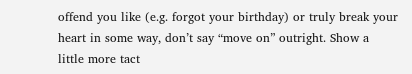offend you like (e.g. forgot your birthday) or truly break your heart in some way, don’t say “move on” outright. Show a little more tact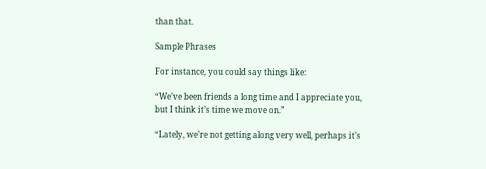than that.

Sample Phrases

For instance, you could say things like:

“We’ve been friends a long time and I appreciate you, but I think it’s time we move on.”

“Lately, we’re not getting along very well, perhaps it’s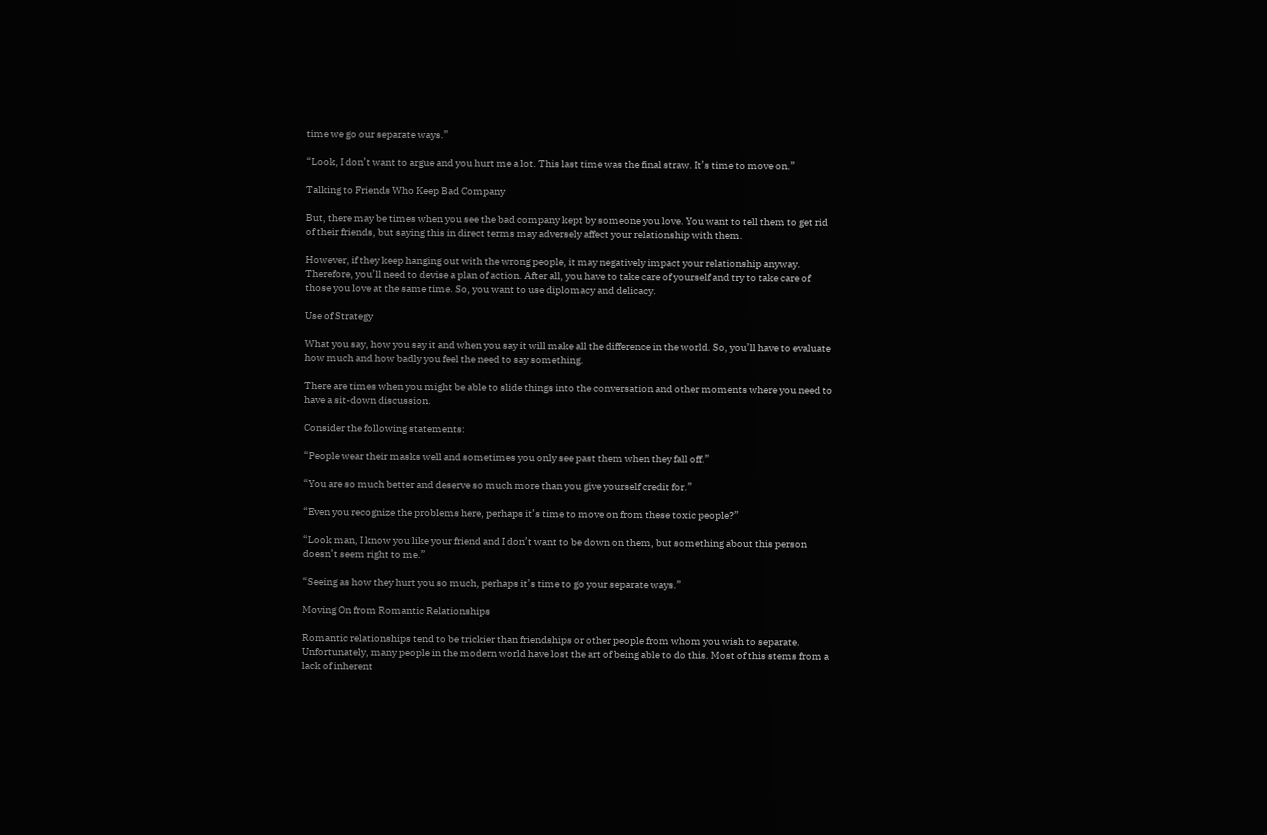time we go our separate ways.”

“Look, I don’t want to argue and you hurt me a lot. This last time was the final straw. It’s time to move on.”

Talking to Friends Who Keep Bad Company

But, there may be times when you see the bad company kept by someone you love. You want to tell them to get rid of their friends, but saying this in direct terms may adversely affect your relationship with them.

However, if they keep hanging out with the wrong people, it may negatively impact your relationship anyway. Therefore, you’ll need to devise a plan of action. After all, you have to take care of yourself and try to take care of those you love at the same time. So, you want to use diplomacy and delicacy.

Use of Strategy

What you say, how you say it and when you say it will make all the difference in the world. So, you’ll have to evaluate how much and how badly you feel the need to say something.

There are times when you might be able to slide things into the conversation and other moments where you need to have a sit-down discussion.

Consider the following statements:

“People wear their masks well and sometimes you only see past them when they fall off.”

“You are so much better and deserve so much more than you give yourself credit for.”

“Even you recognize the problems here, perhaps it’s time to move on from these toxic people?”

“Look man, I know you like your friend and I don’t want to be down on them, but something about this person doesn’t seem right to me.”

“Seeing as how they hurt you so much, perhaps it’s time to go your separate ways.”

Moving On from Romantic Relationships

Romantic relationships tend to be trickier than friendships or other people from whom you wish to separate. Unfortunately, many people in the modern world have lost the art of being able to do this. Most of this stems from a lack of inherent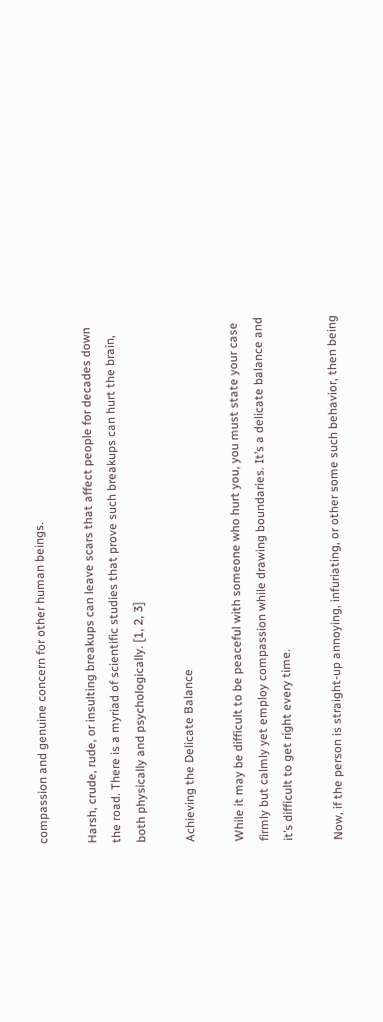compassion and genuine concern for other human beings.

Harsh, crude, rude, or insulting breakups can leave scars that affect people for decades down the road. There is a myriad of scientific studies that prove such breakups can hurt the brain, both physically and psychologically. [1, 2, 3]

Achieving the Delicate Balance

While it may be difficult to be peaceful with someone who hurt you, you must state your case firmly but calmly yet employ compassion while drawing boundaries. It’s a delicate balance and it’s difficult to get right every time.

Now, if the person is straight-up annoying, infuriating, or other some such behavior, then being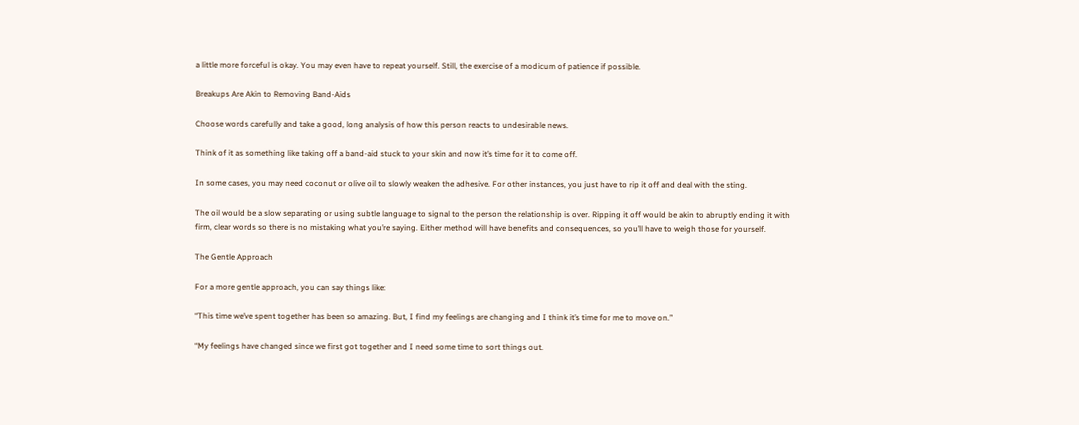a little more forceful is okay. You may even have to repeat yourself. Still, the exercise of a modicum of patience if possible.

Breakups Are Akin to Removing Band-Aids

Choose words carefully and take a good, long analysis of how this person reacts to undesirable news.

Think of it as something like taking off a band-aid stuck to your skin and now it’s time for it to come off.

In some cases, you may need coconut or olive oil to slowly weaken the adhesive. For other instances, you just have to rip it off and deal with the sting.

The oil would be a slow separating or using subtle language to signal to the person the relationship is over. Ripping it off would be akin to abruptly ending it with firm, clear words so there is no mistaking what you’re saying. Either method will have benefits and consequences, so you’ll have to weigh those for yourself.

The Gentle Approach

For a more gentle approach, you can say things like:

“This time we’ve spent together has been so amazing. But, I find my feelings are changing and I think it’s time for me to move on.”

“My feelings have changed since we first got together and I need some time to sort things out.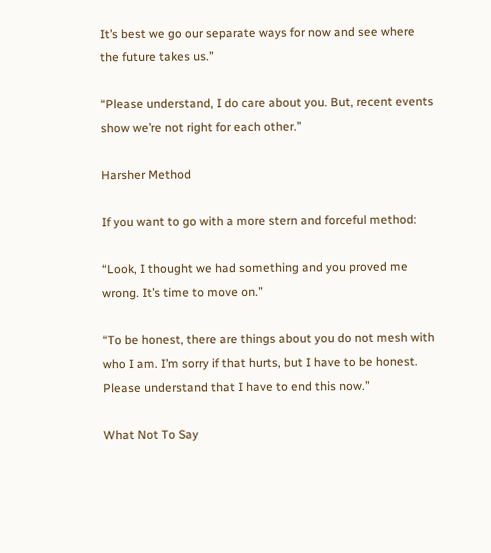It’s best we go our separate ways for now and see where the future takes us.”

“Please understand, I do care about you. But, recent events show we’re not right for each other.”

Harsher Method

If you want to go with a more stern and forceful method:

“Look, I thought we had something and you proved me wrong. It’s time to move on.”

“To be honest, there are things about you do not mesh with who I am. I’m sorry if that hurts, but I have to be honest. Please understand that I have to end this now.”

What Not To Say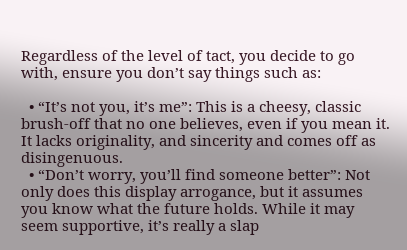Regardless of the level of tact, you decide to go with, ensure you don’t say things such as:

  • “It’s not you, it’s me”: This is a cheesy, classic brush-off that no one believes, even if you mean it. It lacks originality, and sincerity and comes off as disingenuous.
  • “Don’t worry, you’ll find someone better”: Not only does this display arrogance, but it assumes you know what the future holds. While it may seem supportive, it’s really a slap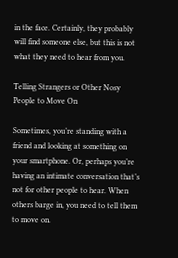in the face. Certainly, they probably will find someone else, but this is not what they need to hear from you.

Telling Strangers or Other Nosy People to Move On

Sometimes, you’re standing with a friend and looking at something on your smartphone. Or, perhaps you’re having an intimate conversation that’s not for other people to hear. When others barge in, you need to tell them to move on.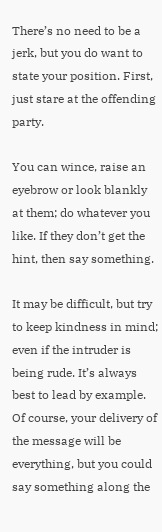There’s no need to be a jerk, but you do want to state your position. First, just stare at the offending party.

You can wince, raise an eyebrow or look blankly at them; do whatever you like. If they don’t get the hint, then say something.

It may be difficult, but try to keep kindness in mind; even if the intruder is being rude. It’s always best to lead by example. Of course, your delivery of the message will be everything, but you could say something along the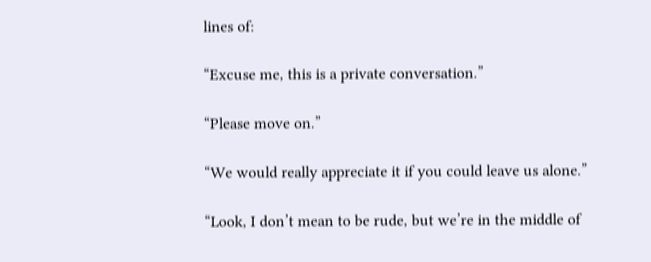lines of:

“Excuse me, this is a private conversation.”

“Please move on.”

“We would really appreciate it if you could leave us alone.”

“Look, I don’t mean to be rude, but we’re in the middle of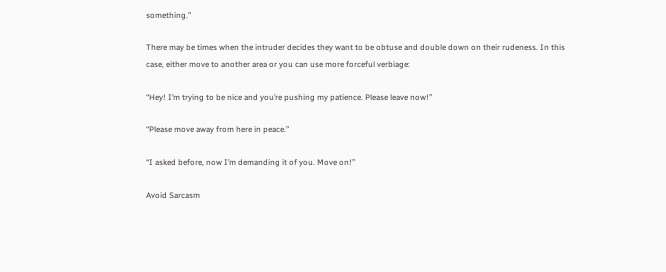something.”

There may be times when the intruder decides they want to be obtuse and double down on their rudeness. In this case, either move to another area or you can use more forceful verbiage:

“Hey! I’m trying to be nice and you’re pushing my patience. Please leave now!”

“Please move away from here in peace.”

“I asked before, now I’m demanding it of you. Move on!”

Avoid Sarcasm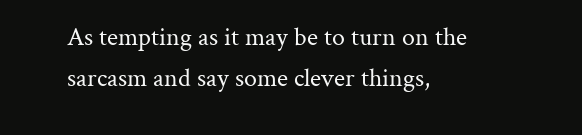As tempting as it may be to turn on the sarcasm and say some clever things,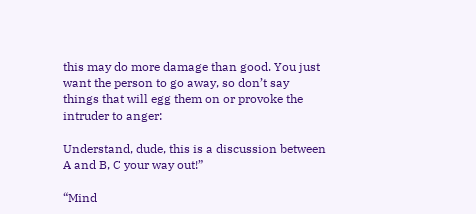this may do more damage than good. You just want the person to go away, so don’t say things that will egg them on or provoke the intruder to anger:

Understand, dude, this is a discussion between A and B, C your way out!”

“Mind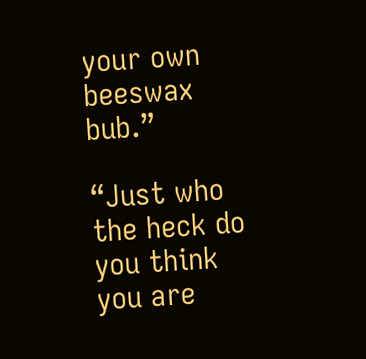your own beeswax bub.”

“Just who the heck do you think you are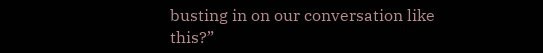busting in on our conversation like this?”